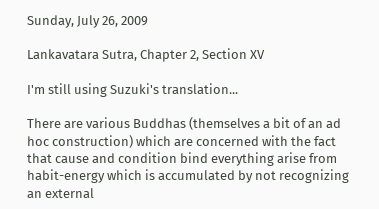Sunday, July 26, 2009

Lankavatara Sutra, Chapter 2, Section XV

I'm still using Suzuki's translation...

There are various Buddhas (themselves a bit of an ad hoc construction) which are concerned with the fact that cause and condition bind everything arise from habit-energy which is accumulated by not recognizing an external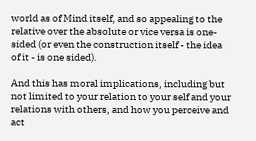world as of Mind itself, and so appealing to the relative over the absolute or vice versa is one-sided (or even the construction itself - the idea of it - is one sided).

And this has moral implications, including but not limited to your relation to your self and your relations with others, and how you perceive and act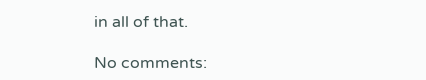in all of that.

No comments: